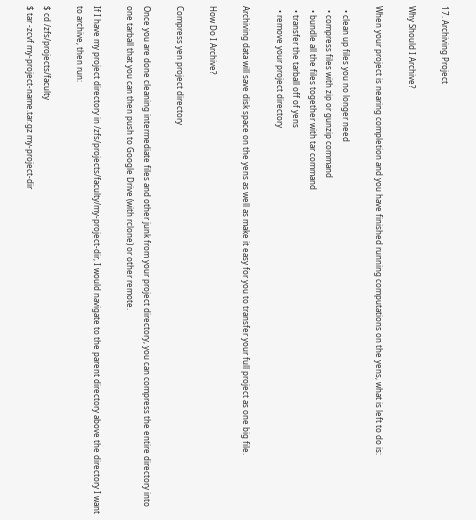17. Archiving Project

Why Should I Archive?

When your project is nearing completion and you have finished running computations on the yens, what is left to do is:

  • clean up files you no longer need
  • compress files with zip or gunzip command
  • bundle all the files together with tar command
  • transfer the tarball off of yens
  • remove your project directory

Archiving data will save disk space on the yens as well as make it easy for you to transfer your full project as one big file.

How Do I Archive?

Compress yen project directory

Once you are done cleaning intermediate files and other junk from your project directory, you can compress the entire directory into one tarball that you can then push to Google Drive (with rclone) or other remote.

If I have my project directory in /zfs/projects/faculty/my-project-dir, I would navigate to the parent directory above the directory I want to archive, then run:

$ cd /zfs/projects/faculty
$ tar -zcvf my-project-name.tar.gz my-project-dir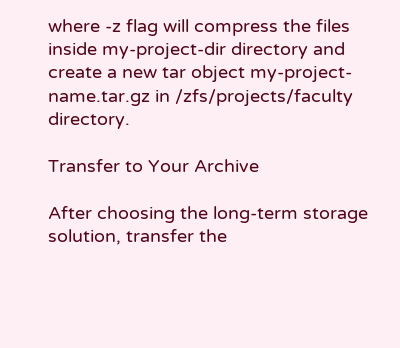where -z flag will compress the files inside my-project-dir directory and create a new tar object my-project-name.tar.gz in /zfs/projects/faculty directory.

Transfer to Your Archive

After choosing the long-term storage solution, transfer the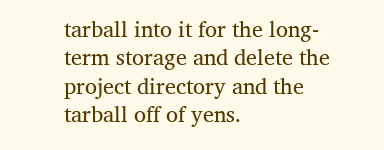tarball into it for the long-term storage and delete the project directory and the tarball off of yens.